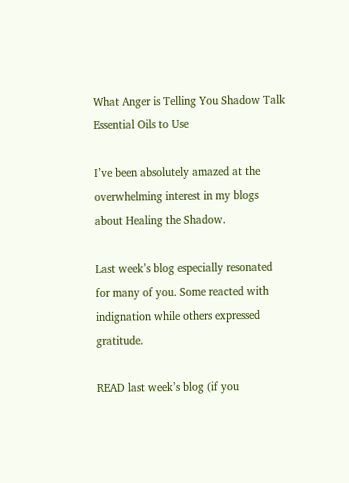What Anger is Telling You Shadow Talk Essential Oils to Use

I’ve been absolutely amazed at the overwhelming interest in my blogs about Healing the Shadow.

Last week’s blog especially resonated for many of you. Some reacted with indignation while others expressed gratitude.

READ last week’s blog (if you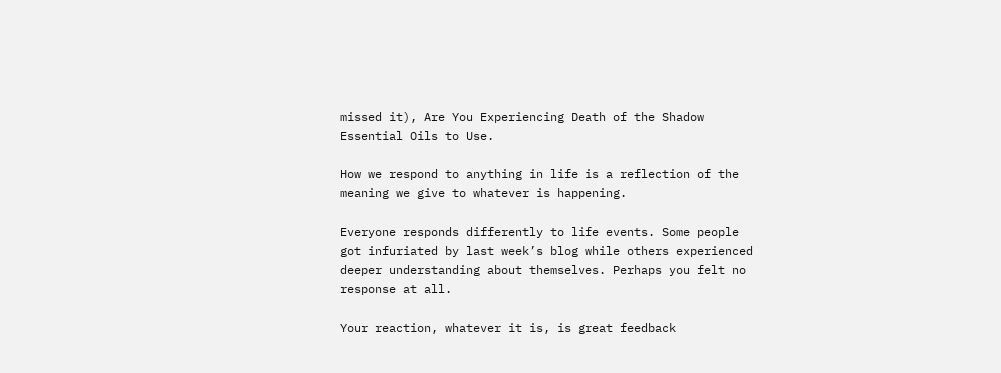missed it), Are You Experiencing Death of the Shadow Essential Oils to Use.

How we respond to anything in life is a reflection of the meaning we give to whatever is happening.

Everyone responds differently to life events. Some people got infuriated by last week’s blog while others experienced deeper understanding about themselves. Perhaps you felt no response at all.

Your reaction, whatever it is, is great feedback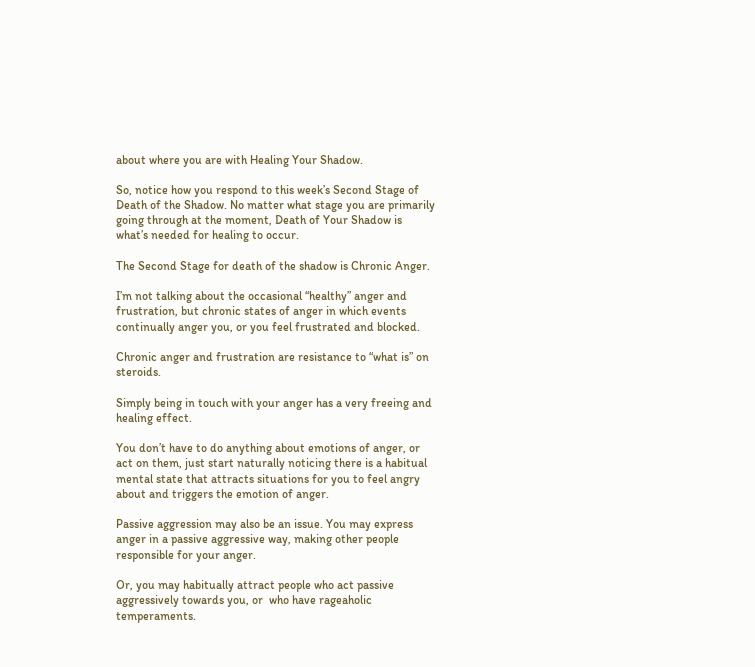about where you are with Healing Your Shadow.

So, notice how you respond to this week’s Second Stage of Death of the Shadow. No matter what stage you are primarily going through at the moment, Death of Your Shadow is what’s needed for healing to occur.

The Second Stage for death of the shadow is Chronic Anger.

I’m not talking about the occasional “healthy” anger and frustration, but chronic states of anger in which events continually anger you, or you feel frustrated and blocked.

Chronic anger and frustration are resistance to “what is” on steroids.

Simply being in touch with your anger has a very freeing and healing effect.

You don’t have to do anything about emotions of anger, or act on them, just start naturally noticing there is a habitual mental state that attracts situations for you to feel angry about and triggers the emotion of anger.

Passive aggression may also be an issue. You may express anger in a passive aggressive way, making other people responsible for your anger.

Or, you may habitually attract people who act passive aggressively towards you, or  who have rageaholic temperaments.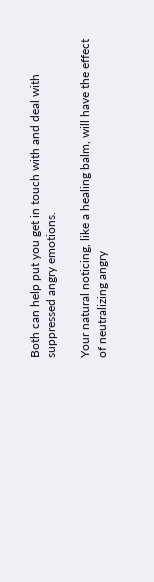Both can help put you get in touch with and deal with suppressed angry emotions.

Your natural noticing, like a healing balm, will have the effect of neutralizing angry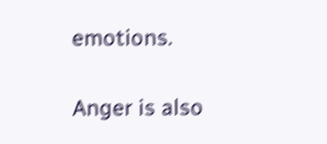emotions.

Anger is also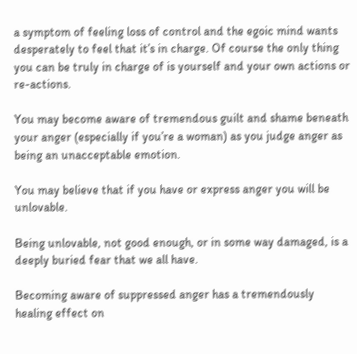a symptom of feeling loss of control and the egoic mind wants desperately to feel that it’s in charge. Of course the only thing you can be truly in charge of is yourself and your own actions or re-actions.

You may become aware of tremendous guilt and shame beneath your anger (especially if you’re a woman) as you judge anger as being an unacceptable emotion.

You may believe that if you have or express anger you will be unlovable.

Being unlovable, not good enough, or in some way damaged, is a deeply buried fear that we all have.

Becoming aware of suppressed anger has a tremendously healing effect on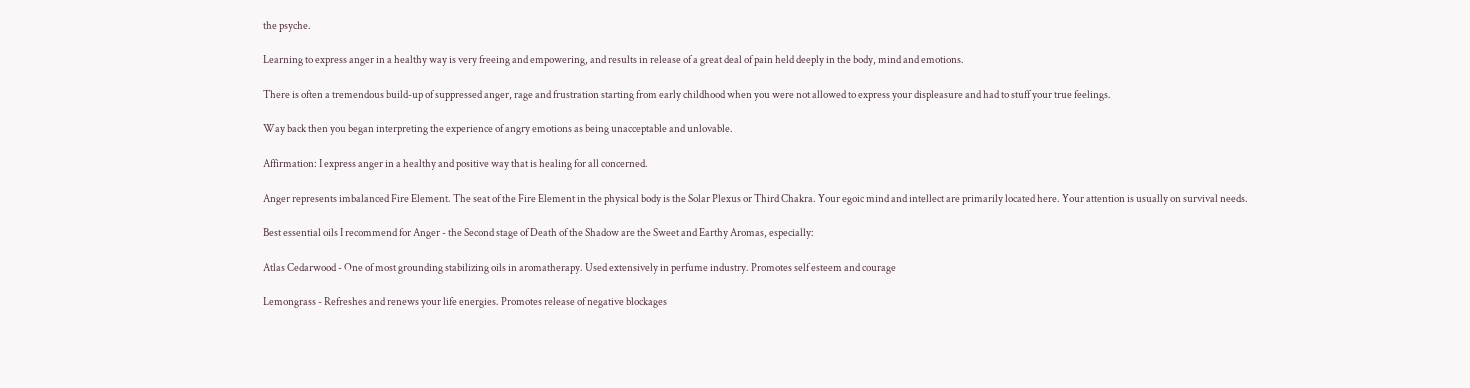the psyche.

Learning to express anger in a healthy way is very freeing and empowering, and results in release of a great deal of pain held deeply in the body, mind and emotions.

There is often a tremendous build-up of suppressed anger, rage and frustration starting from early childhood when you were not allowed to express your displeasure and had to stuff your true feelings.

Way back then you began interpreting the experience of angry emotions as being unacceptable and unlovable.

Affirmation: I express anger in a healthy and positive way that is healing for all concerned.

Anger represents imbalanced Fire Element. The seat of the Fire Element in the physical body is the Solar Plexus or Third Chakra. Your egoic mind and intellect are primarily located here. Your attention is usually on survival needs.

Best essential oils I recommend for Anger - the Second stage of Death of the Shadow are the Sweet and Earthy Aromas, especially:

Atlas Cedarwood - One of most grounding stabilizing oils in aromatherapy. Used extensively in perfume industry. Promotes self esteem and courage

Lemongrass - Refreshes and renews your life energies. Promotes release of negative blockages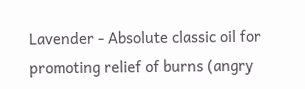Lavender - Absolute classic oil for promoting relief of burns (angry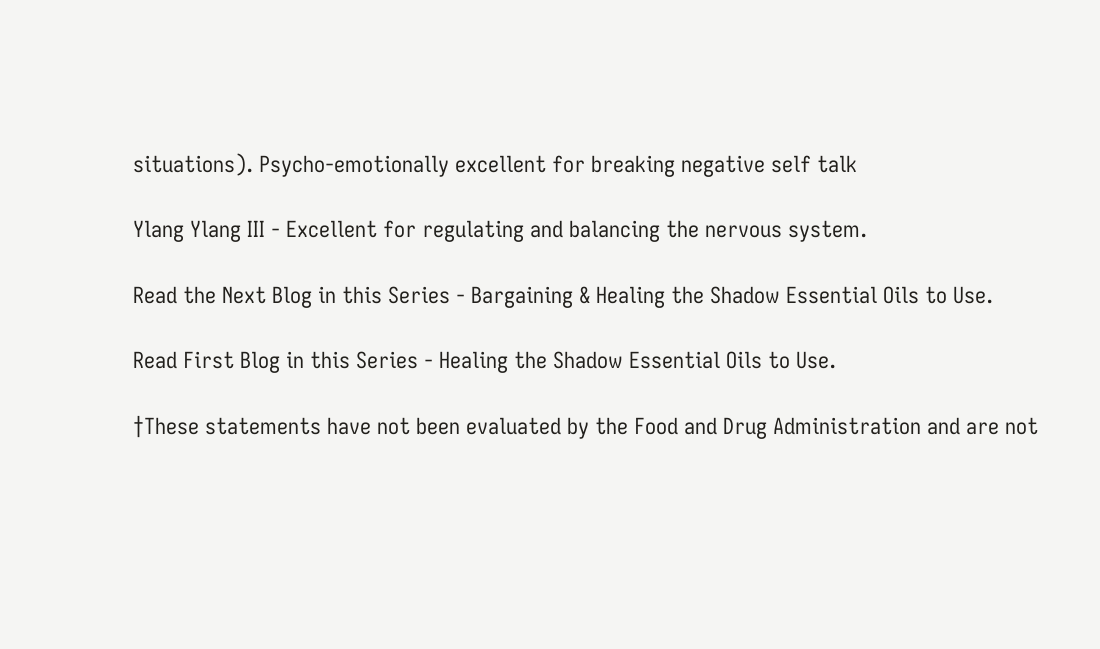situations). Psycho-emotionally excellent for breaking negative self talk

Ylang Ylang III - Excellent for regulating and balancing the nervous system.

Read the Next Blog in this Series - Bargaining & Healing the Shadow Essential Oils to Use.

Read First Blog in this Series - Healing the Shadow Essential Oils to Use.

†These statements have not been evaluated by the Food and Drug Administration and are not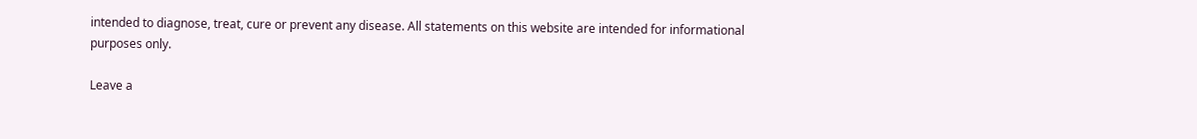intended to diagnose, treat, cure or prevent any disease. All statements on this website are intended for informational purposes only.

Leave a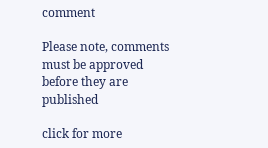comment

Please note, comments must be approved before they are published

click for more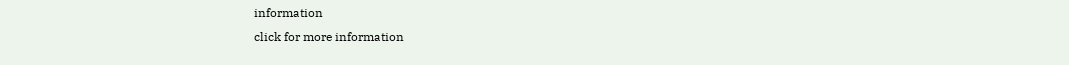information
click for more information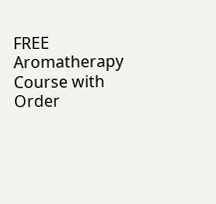FREE Aromatherapy Course with Order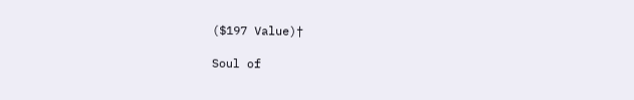($197 Value)†

Soul of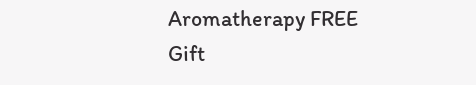Aromatherapy FREE Gift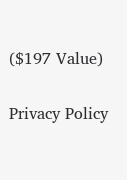($197 Value)

Privacy Policy